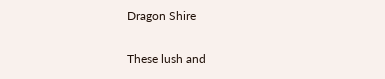Dragon Shire

These lush and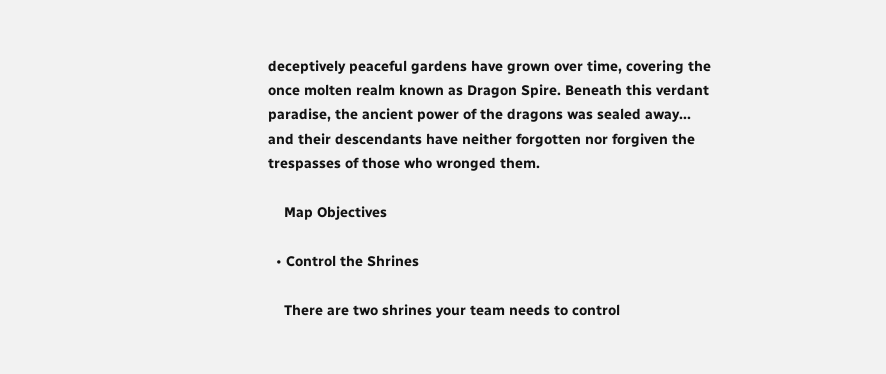deceptively peaceful gardens have grown over time, covering the once molten realm known as Dragon Spire. Beneath this verdant paradise, the ancient power of the dragons was sealed away... and their descendants have neither forgotten nor forgiven the trespasses of those who wronged them.

    Map Objectives

  • Control the Shrines

    There are two shrines your team needs to control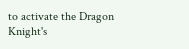to activate the Dragon Knight's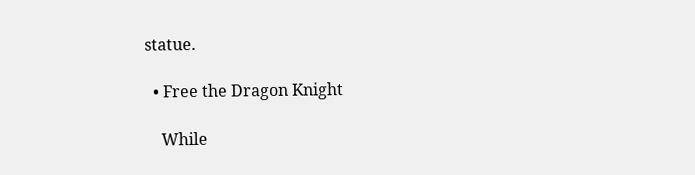statue.

  • Free the Dragon Knight

    While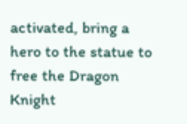activated, bring a hero to the statue to free the Dragon Knight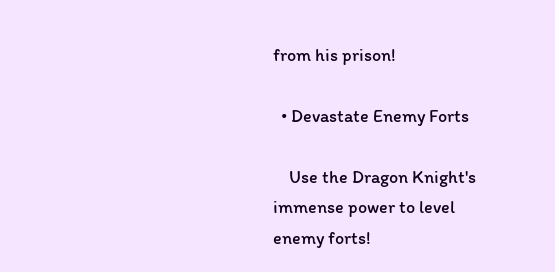from his prison!

  • Devastate Enemy Forts

    Use the Dragon Knight's immense power to level enemy forts!